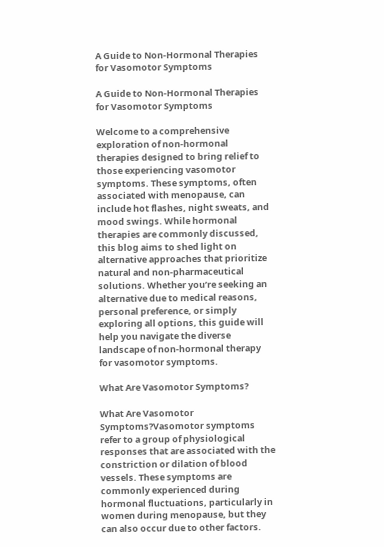A Guide to Non-Hormonal Therapies for Vasomotor Symptoms

A Guide to Non-Hormonal Therapies for Vasomotor Symptoms

Welcome to a comprehensive exploration of non-hormonal therapies designed to bring relief to those experiencing vasomotor symptoms. These symptoms, often associated with menopause, can include hot flashes, night sweats, and mood swings. While hormonal therapies are commonly discussed, this blog aims to shed light on alternative approaches that prioritize natural and non-pharmaceutical solutions. Whether you’re seeking an alternative due to medical reasons, personal preference, or simply exploring all options, this guide will help you navigate the diverse landscape of non-hormonal therapy for vasomotor symptoms.

What Are Vasomotor Symptoms?

What Are Vasomotor Symptoms?Vasomotor symptoms refer to a group of physiological responses that are associated with the constriction or dilation of blood vessels. These symptoms are commonly experienced during hormonal fluctuations, particularly in women during menopause, but they can also occur due to other factors.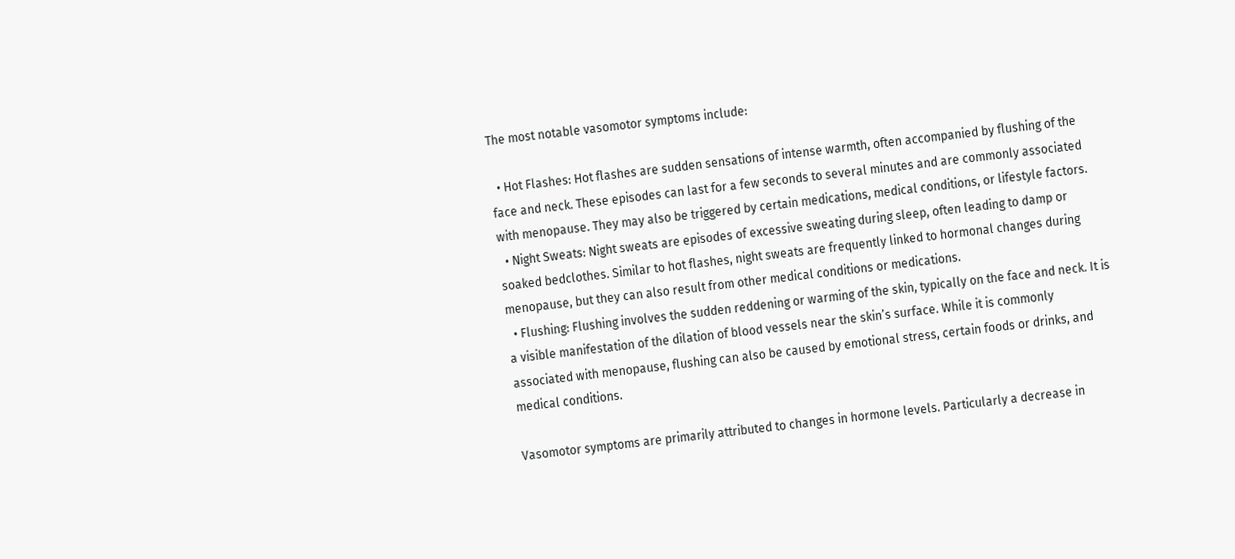The most notable vasomotor symptoms include:

  • Hot Flashes: Hot flashes are sudden sensations of intense warmth, often accompanied by flushing of the face and neck. These episodes can last for a few seconds to several minutes and are commonly associated with menopause. They may also be triggered by certain medications, medical conditions, or lifestyle factors.
  • Night Sweats: Night sweats are episodes of excessive sweating during sleep, often leading to damp or soaked bedclothes. Similar to hot flashes, night sweats are frequently linked to hormonal changes during menopause, but they can also result from other medical conditions or medications.
  • Flushing: Flushing involves the sudden reddening or warming of the skin, typically on the face and neck. It is a visible manifestation of the dilation of blood vessels near the skin’s surface. While it is commonly associated with menopause, flushing can also be caused by emotional stress, certain foods or drinks, and medical conditions.

Vasomotor symptoms are primarily attributed to changes in hormone levels. Particularly a decrease in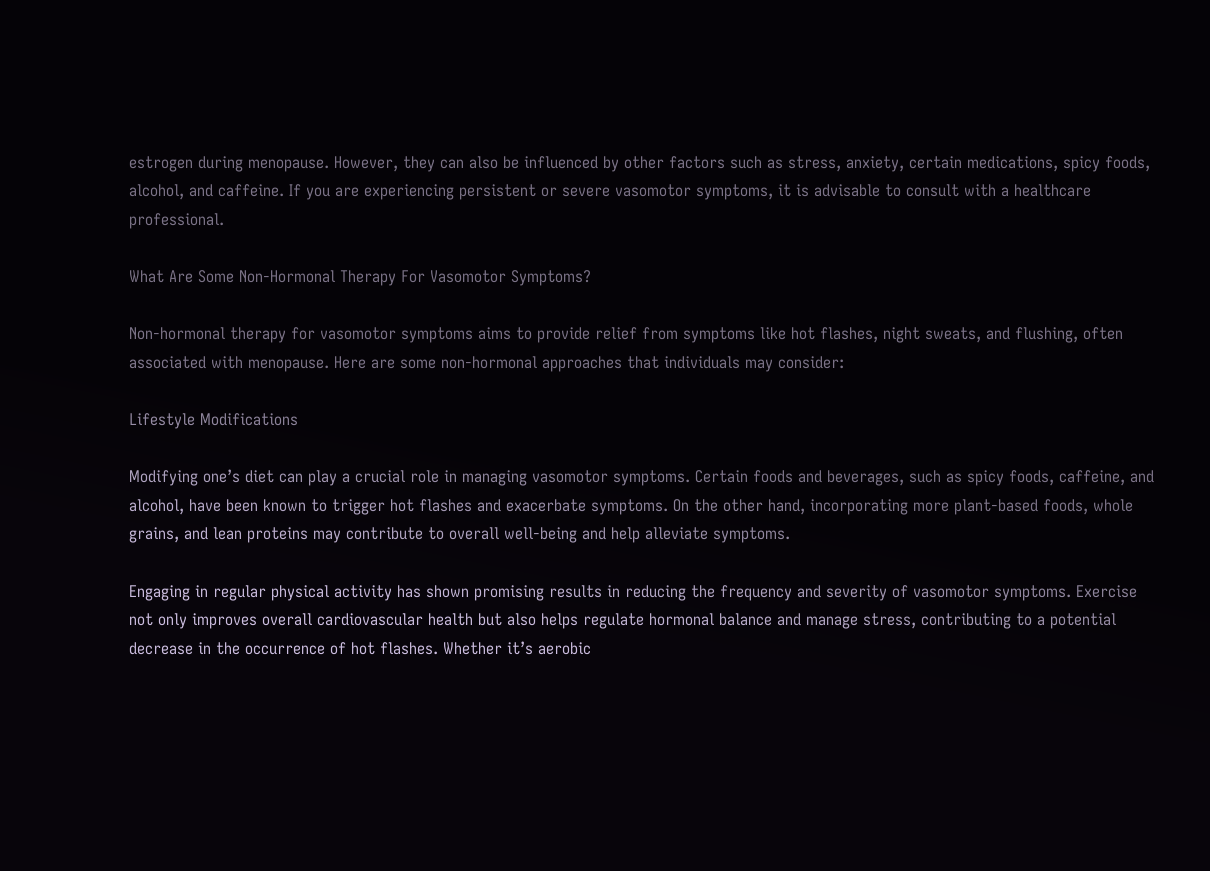estrogen during menopause. However, they can also be influenced by other factors such as stress, anxiety, certain medications, spicy foods, alcohol, and caffeine. If you are experiencing persistent or severe vasomotor symptoms, it is advisable to consult with a healthcare professional.

What Are Some Non-Hormonal Therapy For Vasomotor Symptoms?

Non-hormonal therapy for vasomotor symptoms aims to provide relief from symptoms like hot flashes, night sweats, and flushing, often associated with menopause. Here are some non-hormonal approaches that individuals may consider:

Lifestyle Modifications

Modifying one’s diet can play a crucial role in managing vasomotor symptoms. Certain foods and beverages, such as spicy foods, caffeine, and alcohol, have been known to trigger hot flashes and exacerbate symptoms. On the other hand, incorporating more plant-based foods, whole grains, and lean proteins may contribute to overall well-being and help alleviate symptoms.

Engaging in regular physical activity has shown promising results in reducing the frequency and severity of vasomotor symptoms. Exercise not only improves overall cardiovascular health but also helps regulate hormonal balance and manage stress, contributing to a potential decrease in the occurrence of hot flashes. Whether it’s aerobic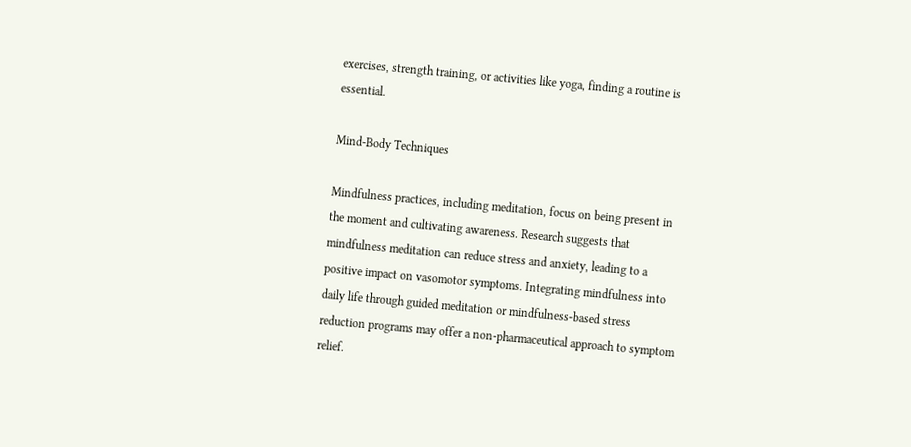exercises, strength training, or activities like yoga, finding a routine is essential.

Mind-Body Techniques

Mindfulness practices, including meditation, focus on being present in the moment and cultivating awareness. Research suggests that mindfulness meditation can reduce stress and anxiety, leading to a positive impact on vasomotor symptoms. Integrating mindfulness into daily life through guided meditation or mindfulness-based stress reduction programs may offer a non-pharmaceutical approach to symptom relief.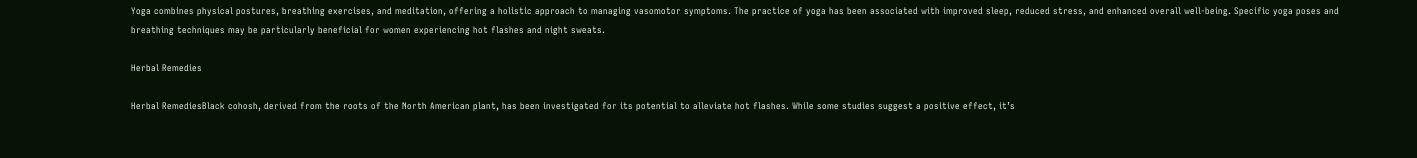Yoga combines physical postures, breathing exercises, and meditation, offering a holistic approach to managing vasomotor symptoms. The practice of yoga has been associated with improved sleep, reduced stress, and enhanced overall well-being. Specific yoga poses and breathing techniques may be particularly beneficial for women experiencing hot flashes and night sweats.

Herbal Remedies

Herbal RemediesBlack cohosh, derived from the roots of the North American plant, has been investigated for its potential to alleviate hot flashes. While some studies suggest a positive effect, it’s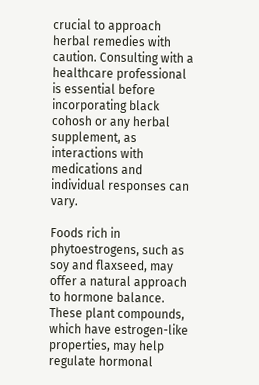crucial to approach herbal remedies with caution. Consulting with a healthcare professional is essential before incorporating black cohosh or any herbal supplement, as interactions with medications and individual responses can vary.

Foods rich in phytoestrogens, such as soy and flaxseed, may offer a natural approach to hormone balance. These plant compounds, which have estrogen-like properties, may help regulate hormonal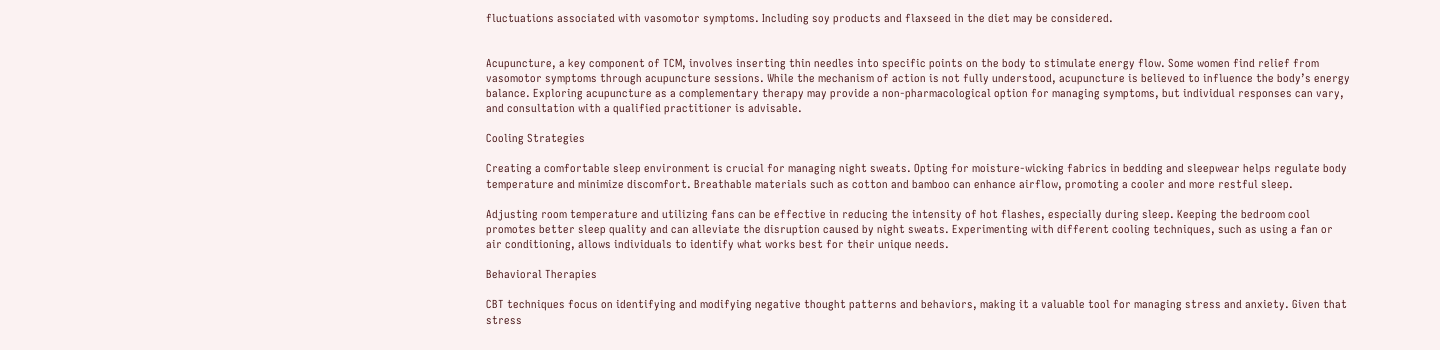fluctuations associated with vasomotor symptoms. Including soy products and flaxseed in the diet may be considered.


Acupuncture, a key component of TCM, involves inserting thin needles into specific points on the body to stimulate energy flow. Some women find relief from vasomotor symptoms through acupuncture sessions. While the mechanism of action is not fully understood, acupuncture is believed to influence the body’s energy balance. Exploring acupuncture as a complementary therapy may provide a non-pharmacological option for managing symptoms, but individual responses can vary, and consultation with a qualified practitioner is advisable.

Cooling Strategies

Creating a comfortable sleep environment is crucial for managing night sweats. Opting for moisture-wicking fabrics in bedding and sleepwear helps regulate body temperature and minimize discomfort. Breathable materials such as cotton and bamboo can enhance airflow, promoting a cooler and more restful sleep.

Adjusting room temperature and utilizing fans can be effective in reducing the intensity of hot flashes, especially during sleep. Keeping the bedroom cool promotes better sleep quality and can alleviate the disruption caused by night sweats. Experimenting with different cooling techniques, such as using a fan or air conditioning, allows individuals to identify what works best for their unique needs.

Behavioral Therapies

CBT techniques focus on identifying and modifying negative thought patterns and behaviors, making it a valuable tool for managing stress and anxiety. Given that stress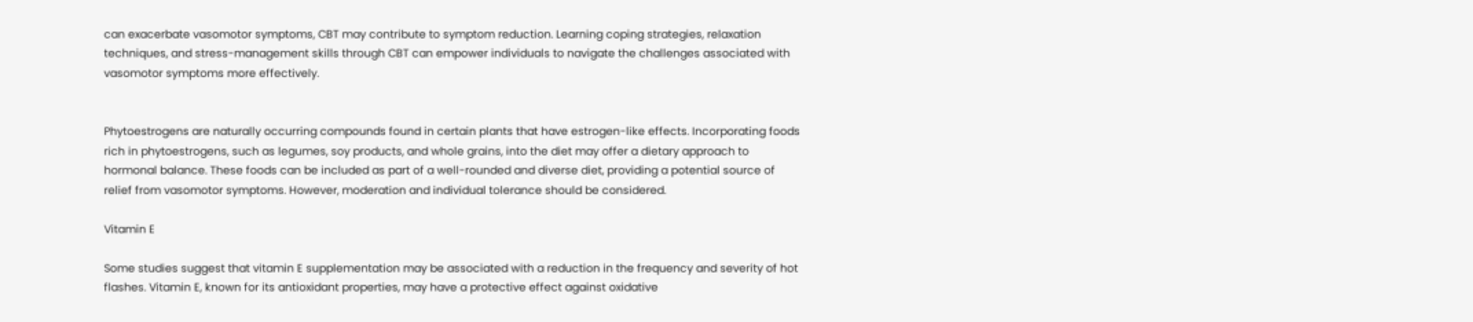can exacerbate vasomotor symptoms, CBT may contribute to symptom reduction. Learning coping strategies, relaxation techniques, and stress-management skills through CBT can empower individuals to navigate the challenges associated with vasomotor symptoms more effectively.


Phytoestrogens are naturally occurring compounds found in certain plants that have estrogen-like effects. Incorporating foods rich in phytoestrogens, such as legumes, soy products, and whole grains, into the diet may offer a dietary approach to hormonal balance. These foods can be included as part of a well-rounded and diverse diet, providing a potential source of relief from vasomotor symptoms. However, moderation and individual tolerance should be considered.

Vitamin E

Some studies suggest that vitamin E supplementation may be associated with a reduction in the frequency and severity of hot flashes. Vitamin E, known for its antioxidant properties, may have a protective effect against oxidative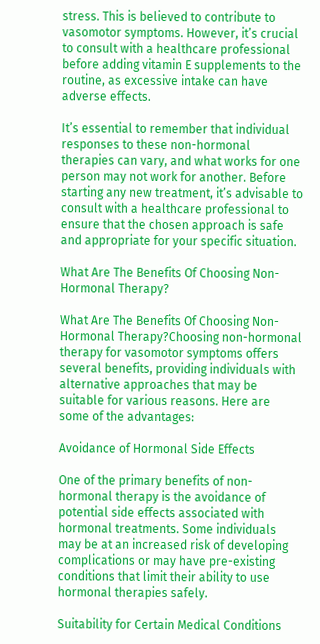stress. This is believed to contribute to vasomotor symptoms. However, it’s crucial to consult with a healthcare professional before adding vitamin E supplements to the routine, as excessive intake can have adverse effects.

It’s essential to remember that individual responses to these non-hormonal therapies can vary, and what works for one person may not work for another. Before starting any new treatment, it’s advisable to consult with a healthcare professional to ensure that the chosen approach is safe and appropriate for your specific situation.

What Are The Benefits Of Choosing Non-Hormonal Therapy?

What Are The Benefits Of Choosing Non-Hormonal Therapy?Choosing non-hormonal therapy for vasomotor symptoms offers several benefits, providing individuals with alternative approaches that may be suitable for various reasons. Here are some of the advantages:

Avoidance of Hormonal Side Effects

One of the primary benefits of non-hormonal therapy is the avoidance of potential side effects associated with hormonal treatments. Some individuals may be at an increased risk of developing complications or may have pre-existing conditions that limit their ability to use hormonal therapies safely.

Suitability for Certain Medical Conditions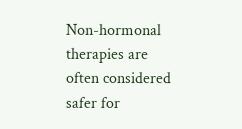Non-hormonal therapies are often considered safer for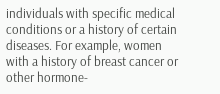individuals with specific medical conditions or a history of certain diseases. For example, women with a history of breast cancer or other hormone-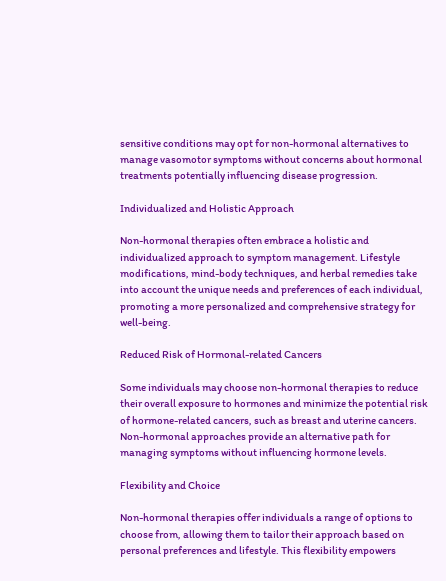sensitive conditions may opt for non-hormonal alternatives to manage vasomotor symptoms without concerns about hormonal treatments potentially influencing disease progression.

Individualized and Holistic Approach

Non-hormonal therapies often embrace a holistic and individualized approach to symptom management. Lifestyle modifications, mind-body techniques, and herbal remedies take into account the unique needs and preferences of each individual, promoting a more personalized and comprehensive strategy for well-being.

Reduced Risk of Hormonal-related Cancers

Some individuals may choose non-hormonal therapies to reduce their overall exposure to hormones and minimize the potential risk of hormone-related cancers, such as breast and uterine cancers. Non-hormonal approaches provide an alternative path for managing symptoms without influencing hormone levels.

Flexibility and Choice

Non-hormonal therapies offer individuals a range of options to choose from, allowing them to tailor their approach based on personal preferences and lifestyle. This flexibility empowers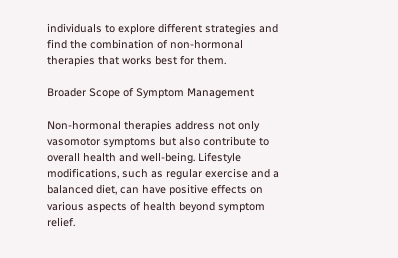individuals to explore different strategies and find the combination of non-hormonal therapies that works best for them.

Broader Scope of Symptom Management

Non-hormonal therapies address not only vasomotor symptoms but also contribute to overall health and well-being. Lifestyle modifications, such as regular exercise and a balanced diet, can have positive effects on various aspects of health beyond symptom relief.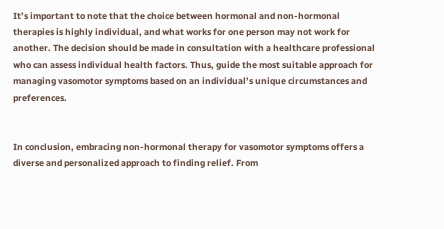It’s important to note that the choice between hormonal and non-hormonal therapies is highly individual, and what works for one person may not work for another. The decision should be made in consultation with a healthcare professional who can assess individual health factors. Thus, guide the most suitable approach for managing vasomotor symptoms based on an individual’s unique circumstances and preferences.


In conclusion, embracing non-hormonal therapy for vasomotor symptoms offers a diverse and personalized approach to finding relief. From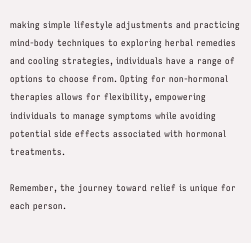making simple lifestyle adjustments and practicing mind-body techniques to exploring herbal remedies and cooling strategies, individuals have a range of options to choose from. Opting for non-hormonal therapies allows for flexibility, empowering individuals to manage symptoms while avoiding potential side effects associated with hormonal treatments.

Remember, the journey toward relief is unique for each person.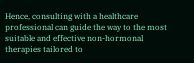Hence, consulting with a healthcare professional can guide the way to the most suitable and effective non-hormonal therapies tailored to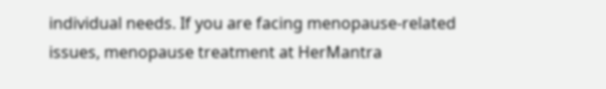individual needs. If you are facing menopause-related issues, menopause treatment at HerMantra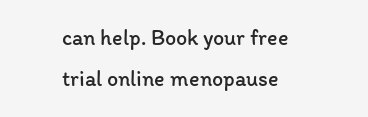can help. Book your free trial online menopause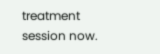treatment session now.